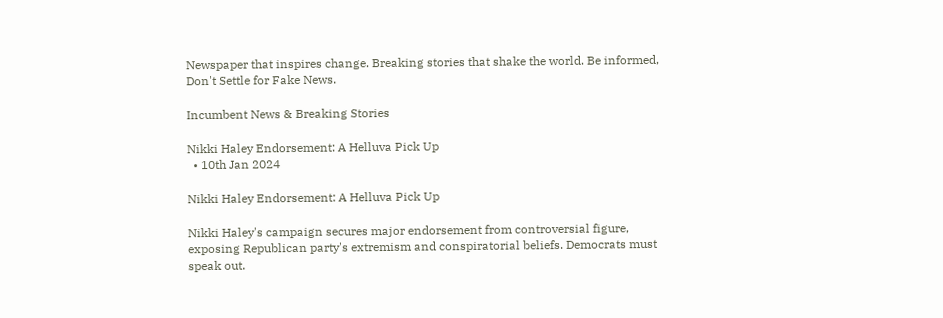Newspaper that inspires change. Breaking stories that shake the world. Be informed, Don't Settle for Fake News.

Incumbent News & Breaking Stories

Nikki Haley Endorsement: A Helluva Pick Up
  • 10th Jan 2024

Nikki Haley Endorsement: A Helluva Pick Up

Nikki Haley's campaign secures major endorsement from controversial figure, exposing Republican party's extremism and conspiratorial beliefs. Democrats must speak out.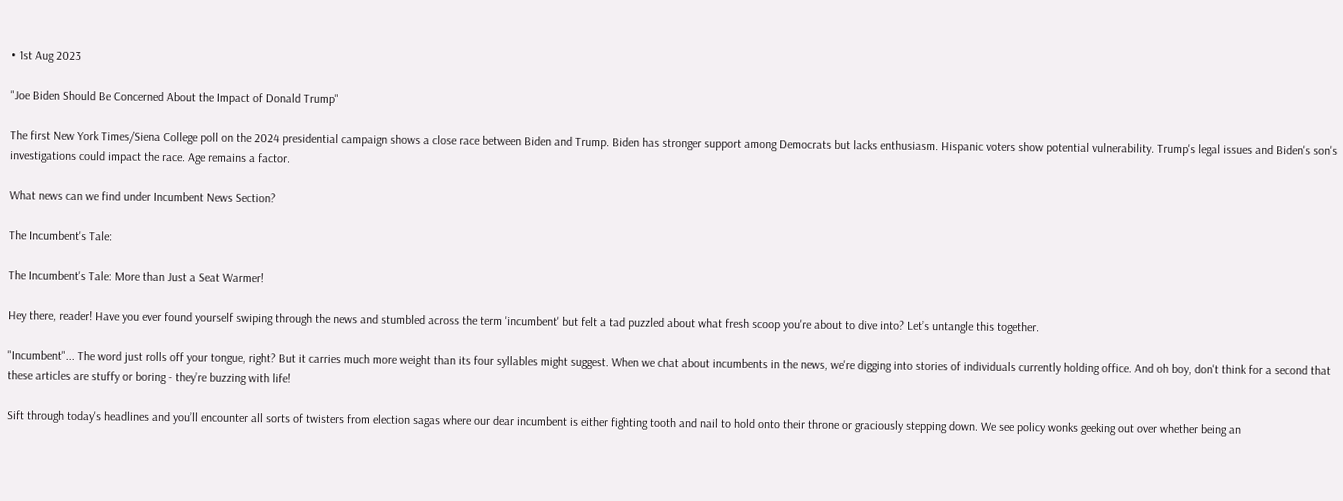• 1st Aug 2023

"Joe Biden Should Be Concerned About the Impact of Donald Trump"

The first New York Times/Siena College poll on the 2024 presidential campaign shows a close race between Biden and Trump. Biden has stronger support among Democrats but lacks enthusiasm. Hispanic voters show potential vulnerability. Trump's legal issues and Biden's son's investigations could impact the race. Age remains a factor.

What news can we find under Incumbent News Section?

The Incumbent's Tale:

The Incumbent's Tale: More than Just a Seat Warmer!

Hey there, reader! Have you ever found yourself swiping through the news and stumbled across the term 'incumbent' but felt a tad puzzled about what fresh scoop you're about to dive into? Let’s untangle this together.

"Incumbent"... The word just rolls off your tongue, right? But it carries much more weight than its four syllables might suggest. When we chat about incumbents in the news, we're digging into stories of individuals currently holding office. And oh boy, don't think for a second that these articles are stuffy or boring - they’re buzzing with life!

Sift through today's headlines and you’ll encounter all sorts of twisters from election sagas where our dear incumbent is either fighting tooth and nail to hold onto their throne or graciously stepping down. We see policy wonks geeking out over whether being an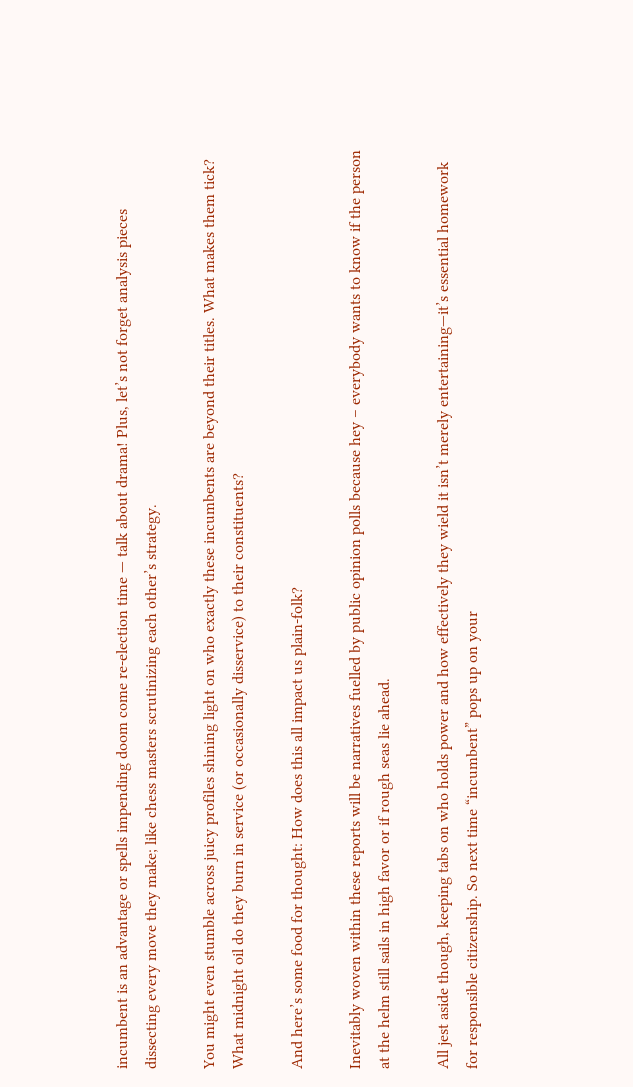incumbent is an advantage or spells impending doom come re-election time — talk about drama! Plus, let’s not forget analysis pieces dissecting every move they make; like chess masters scrutinizing each other’s strategy.

You might even stumble across juicy profiles shining light on who exactly these incumbents are beyond their titles. What makes them tick? What midnight oil do they burn in service (or occasionally disservice) to their constituents?

And here’s some food for thought: How does this all impact us plain-folk?

Inevitably woven within these reports will be narratives fuelled by public opinion polls because hey – everybody wants to know if the person at the helm still sails in high favor or if rough seas lie ahead.

All jest aside though, keeping tabs on who holds power and how effectively they wield it isn’t merely entertaining—it’s essential homework for responsible citizenship. So next time “incumbent” pops up on your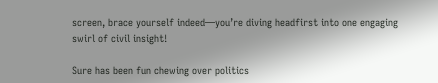screen, brace yourself indeed—you’re diving headfirst into one engaging swirl of civil insight!

Sure has been fun chewing over politics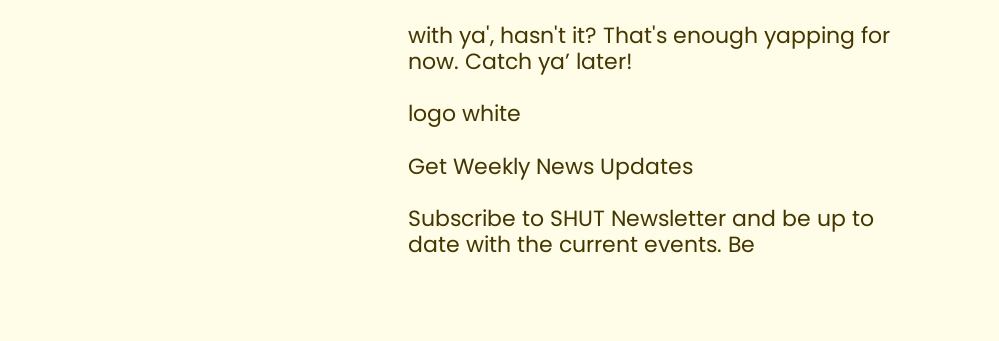with ya', hasn't it? That's enough yapping for now. Catch ya’ later!

logo white

Get Weekly News Updates

Subscribe to SHUT Newsletter and be up to date with the current events. Be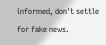informed, don't settle for fake news.